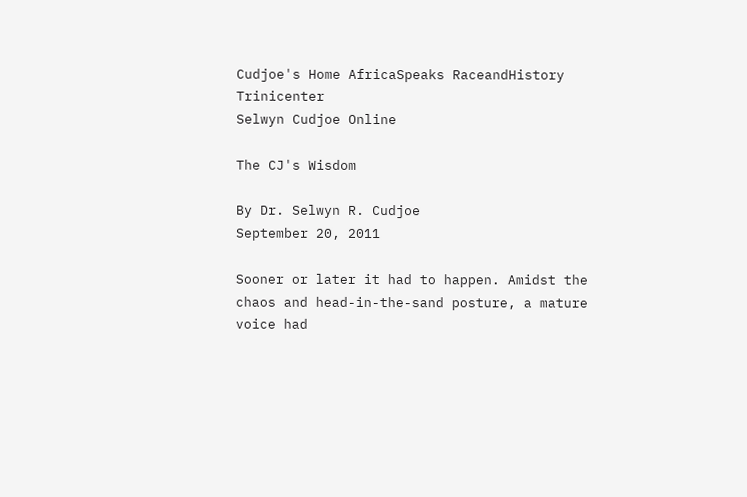Cudjoe's Home AfricaSpeaks RaceandHistory Trinicenter
Selwyn Cudjoe Online

The CJ's Wisdom

By Dr. Selwyn R. Cudjoe
September 20, 2011

Sooner or later it had to happen. Amidst the chaos and head-in-the-sand posture, a mature voice had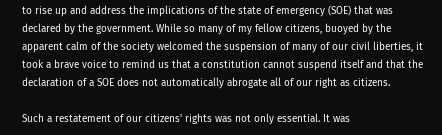to rise up and address the implications of the state of emergency (SOE) that was declared by the government. While so many of my fellow citizens, buoyed by the apparent calm of the society welcomed the suspension of many of our civil liberties, it took a brave voice to remind us that a constitution cannot suspend itself and that the declaration of a SOE does not automatically abrogate all of our right as citizens.

Such a restatement of our citizens' rights was not only essential. It was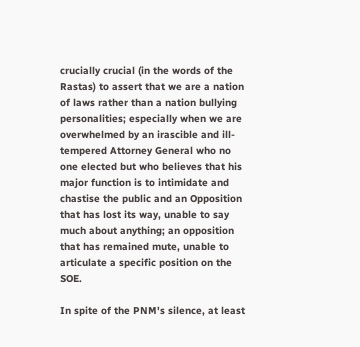crucially crucial (in the words of the Rastas) to assert that we are a nation of laws rather than a nation bullying personalities; especially when we are overwhelmed by an irascible and ill-tempered Attorney General who no one elected but who believes that his major function is to intimidate and chastise the public and an Opposition that has lost its way, unable to say much about anything; an opposition that has remained mute, unable to articulate a specific position on the SOE.

In spite of the PNM's silence, at least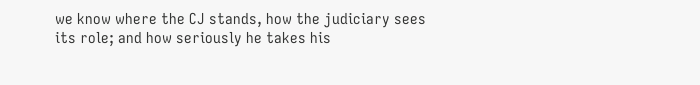we know where the CJ stands, how the judiciary sees its role; and how seriously he takes his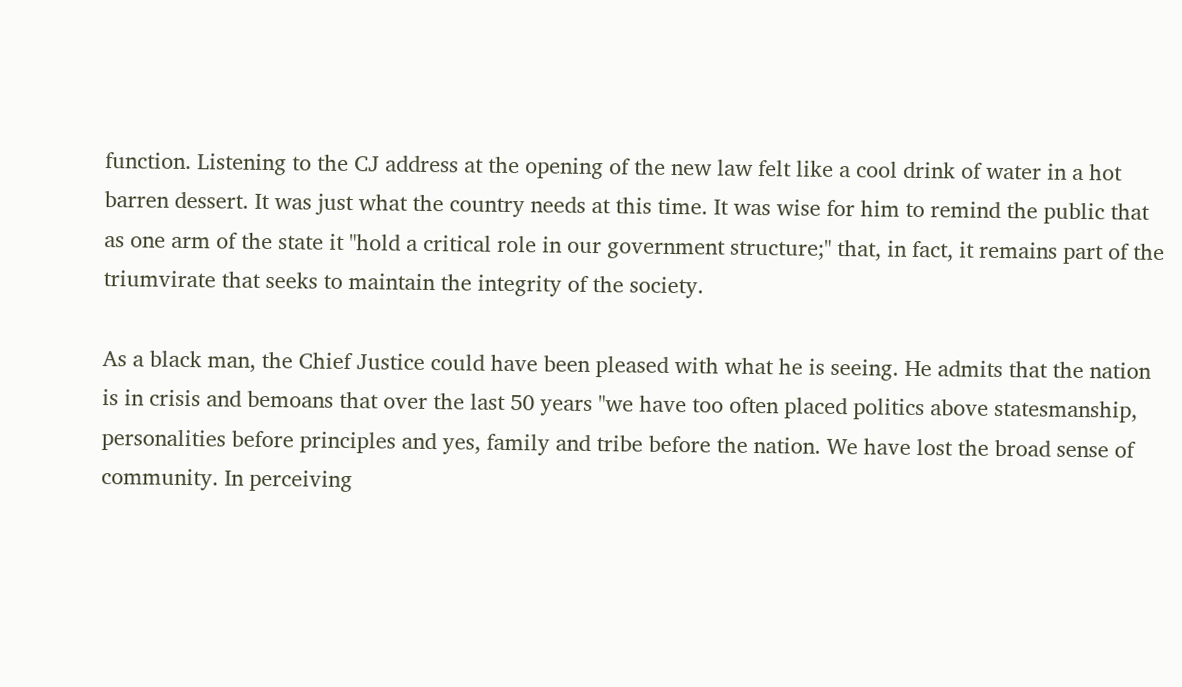function. Listening to the CJ address at the opening of the new law felt like a cool drink of water in a hot barren dessert. It was just what the country needs at this time. It was wise for him to remind the public that as one arm of the state it "hold a critical role in our government structure;" that, in fact, it remains part of the triumvirate that seeks to maintain the integrity of the society.

As a black man, the Chief Justice could have been pleased with what he is seeing. He admits that the nation is in crisis and bemoans that over the last 50 years "we have too often placed politics above statesmanship, personalities before principles and yes, family and tribe before the nation. We have lost the broad sense of community. In perceiving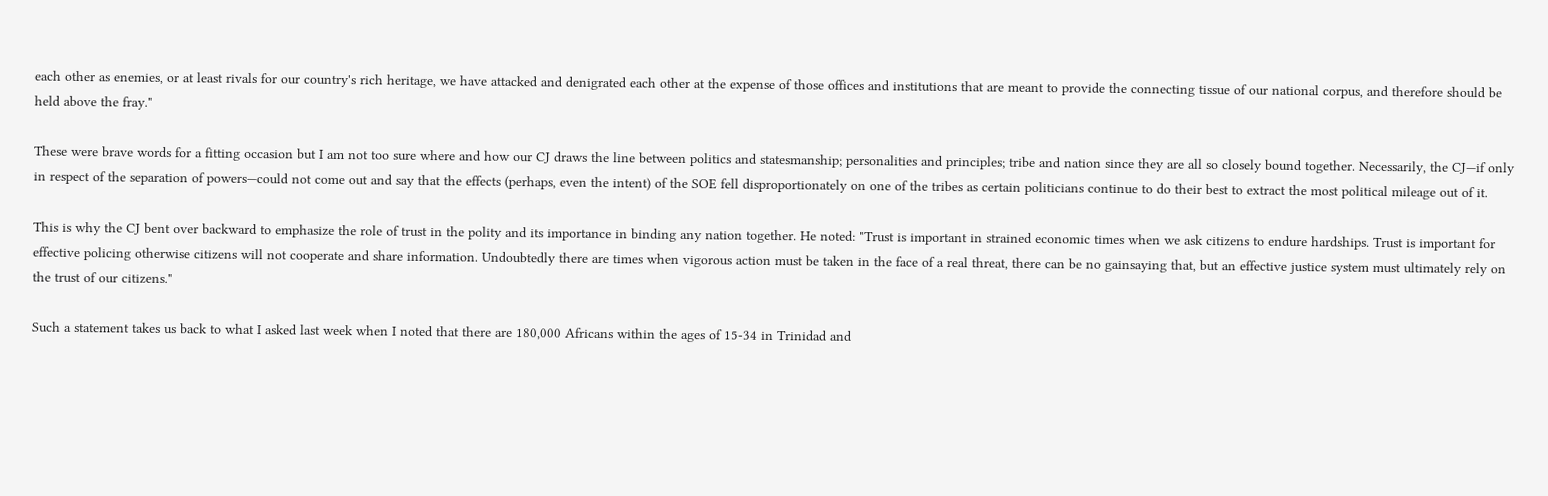each other as enemies, or at least rivals for our country's rich heritage, we have attacked and denigrated each other at the expense of those offices and institutions that are meant to provide the connecting tissue of our national corpus, and therefore should be held above the fray."

These were brave words for a fitting occasion but I am not too sure where and how our CJ draws the line between politics and statesmanship; personalities and principles; tribe and nation since they are all so closely bound together. Necessarily, the CJ—if only in respect of the separation of powers—could not come out and say that the effects (perhaps, even the intent) of the SOE fell disproportionately on one of the tribes as certain politicians continue to do their best to extract the most political mileage out of it.

This is why the CJ bent over backward to emphasize the role of trust in the polity and its importance in binding any nation together. He noted: "Trust is important in strained economic times when we ask citizens to endure hardships. Trust is important for effective policing otherwise citizens will not cooperate and share information. Undoubtedly there are times when vigorous action must be taken in the face of a real threat, there can be no gainsaying that, but an effective justice system must ultimately rely on the trust of our citizens."

Such a statement takes us back to what I asked last week when I noted that there are 180,000 Africans within the ages of 15-34 in Trinidad and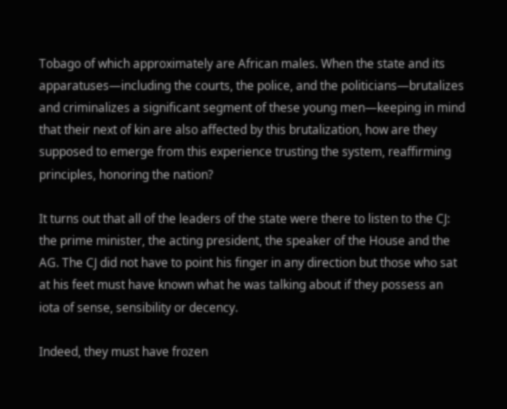Tobago of which approximately are African males. When the state and its apparatuses—including the courts, the police, and the politicians—brutalizes and criminalizes a significant segment of these young men—keeping in mind that their next of kin are also affected by this brutalization, how are they supposed to emerge from this experience trusting the system, reaffirming principles, honoring the nation?

It turns out that all of the leaders of the state were there to listen to the CJ: the prime minister, the acting president, the speaker of the House and the AG. The CJ did not have to point his finger in any direction but those who sat at his feet must have known what he was talking about if they possess an iota of sense, sensibility or decency.

Indeed, they must have frozen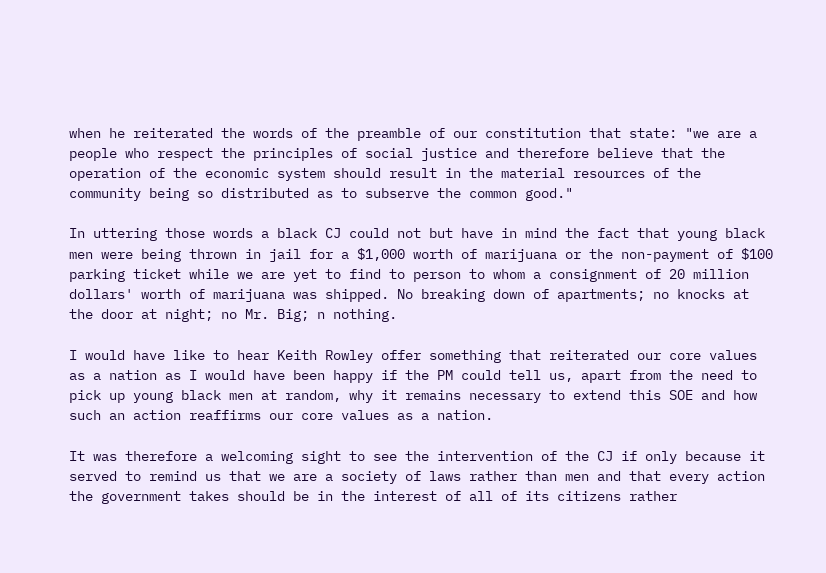when he reiterated the words of the preamble of our constitution that state: "we are a people who respect the principles of social justice and therefore believe that the operation of the economic system should result in the material resources of the community being so distributed as to subserve the common good."

In uttering those words a black CJ could not but have in mind the fact that young black men were being thrown in jail for a $1,000 worth of marijuana or the non-payment of $100 parking ticket while we are yet to find to person to whom a consignment of 20 million dollars' worth of marijuana was shipped. No breaking down of apartments; no knocks at the door at night; no Mr. Big; n nothing.

I would have like to hear Keith Rowley offer something that reiterated our core values as a nation as I would have been happy if the PM could tell us, apart from the need to pick up young black men at random, why it remains necessary to extend this SOE and how such an action reaffirms our core values as a nation.

It was therefore a welcoming sight to see the intervention of the CJ if only because it served to remind us that we are a society of laws rather than men and that every action the government takes should be in the interest of all of its citizens rather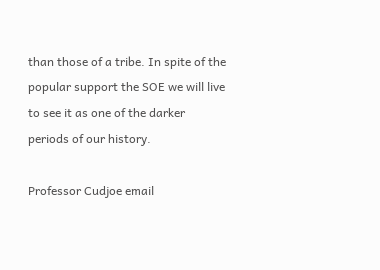than those of a tribe. In spite of the popular support the SOE we will live to see it as one of the darker periods of our history.

Professor Cudjoe email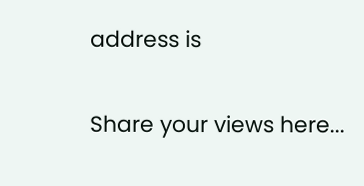address is

Share your views here...